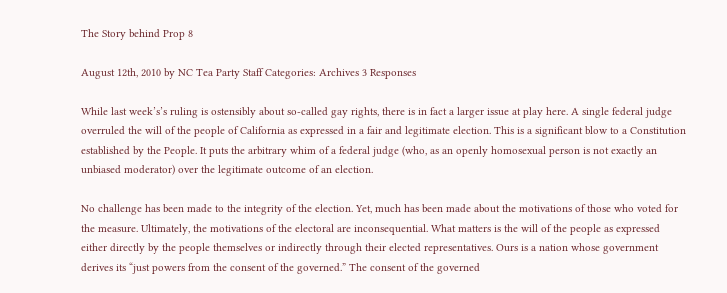The Story behind Prop 8

August 12th, 2010 by NC Tea Party Staff Categories: Archives 3 Responses

While last week’s’s ruling is ostensibly about so-called gay rights, there is in fact a larger issue at play here. A single federal judge overruled the will of the people of California as expressed in a fair and legitimate election. This is a significant blow to a Constitution established by the People. It puts the arbitrary whim of a federal judge (who, as an openly homosexual person is not exactly an unbiased moderator) over the legitimate outcome of an election.

No challenge has been made to the integrity of the election. Yet, much has been made about the motivations of those who voted for the measure. Ultimately, the motivations of the electoral are inconsequential. What matters is the will of the people as expressed either directly by the people themselves or indirectly through their elected representatives. Ours is a nation whose government derives its “just powers from the consent of the governed.” The consent of the governed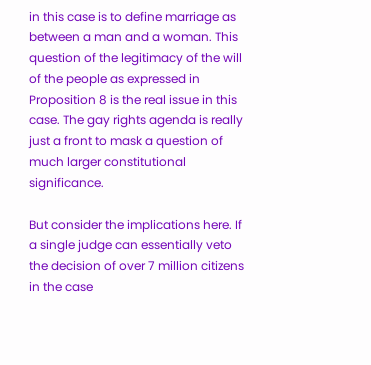in this case is to define marriage as between a man and a woman. This question of the legitimacy of the will of the people as expressed in Proposition 8 is the real issue in this case. The gay rights agenda is really just a front to mask a question of much larger constitutional significance.

But consider the implications here. If a single judge can essentially veto the decision of over 7 million citizens in the case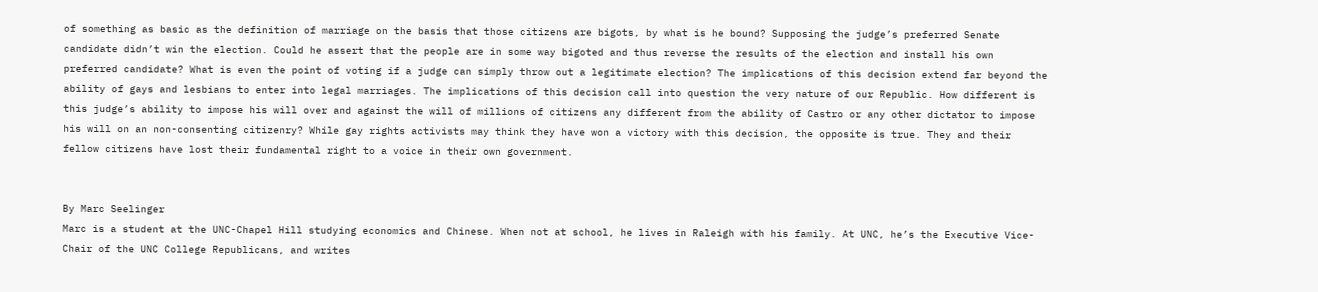of something as basic as the definition of marriage on the basis that those citizens are bigots, by what is he bound? Supposing the judge’s preferred Senate candidate didn’t win the election. Could he assert that the people are in some way bigoted and thus reverse the results of the election and install his own preferred candidate? What is even the point of voting if a judge can simply throw out a legitimate election? The implications of this decision extend far beyond the ability of gays and lesbians to enter into legal marriages. The implications of this decision call into question the very nature of our Republic. How different is this judge’s ability to impose his will over and against the will of millions of citizens any different from the ability of Castro or any other dictator to impose his will on an non-consenting citizenry? While gay rights activists may think they have won a victory with this decision, the opposite is true. They and their fellow citizens have lost their fundamental right to a voice in their own government.


By Marc Seelinger
Marc is a student at the UNC-Chapel Hill studying economics and Chinese. When not at school, he lives in Raleigh with his family. At UNC, he’s the Executive Vice-Chair of the UNC College Republicans, and writes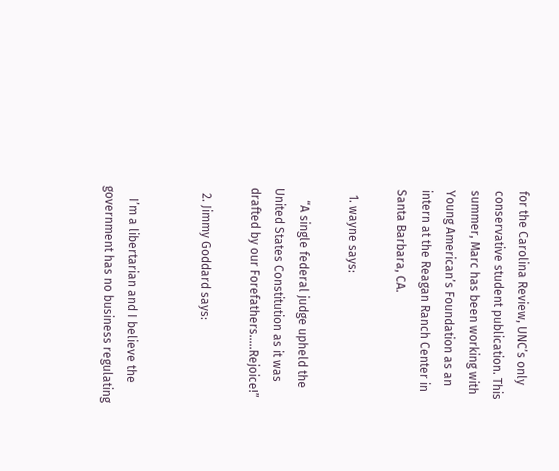for the Carolina Review, UNC’s only conservative student publication. This summer, Marc has been working with Young American’s Foundation as an intern at the Reagan Ranch Center in Santa Barbara, CA.

  1. wayne says:

    “A single federal judge upheld the United States Constitution as it was drafted by our Forefathers…..Rejoice!”

  2. Jimmy Goddard says:


    I’m a libertarian and I believe the government has no business regulating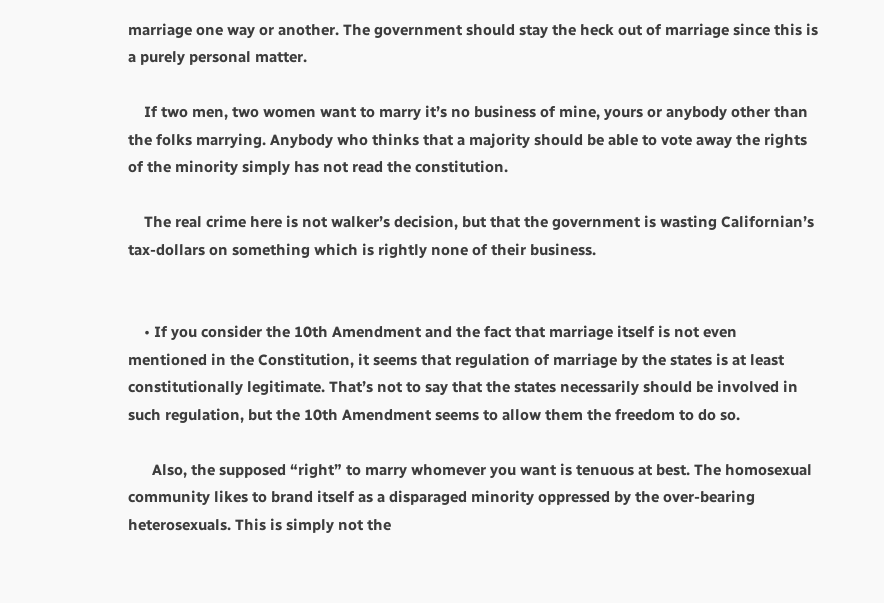marriage one way or another. The government should stay the heck out of marriage since this is a purely personal matter.

    If two men, two women want to marry it’s no business of mine, yours or anybody other than the folks marrying. Anybody who thinks that a majority should be able to vote away the rights of the minority simply has not read the constitution.

    The real crime here is not walker’s decision, but that the government is wasting Californian’s tax-dollars on something which is rightly none of their business.


    • If you consider the 10th Amendment and the fact that marriage itself is not even mentioned in the Constitution, it seems that regulation of marriage by the states is at least constitutionally legitimate. That’s not to say that the states necessarily should be involved in such regulation, but the 10th Amendment seems to allow them the freedom to do so.

      Also, the supposed “right” to marry whomever you want is tenuous at best. The homosexual community likes to brand itself as a disparaged minority oppressed by the over-bearing heterosexuals. This is simply not the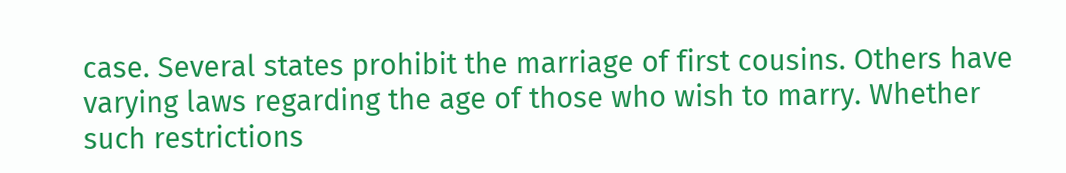case. Several states prohibit the marriage of first cousins. Others have varying laws regarding the age of those who wish to marry. Whether such restrictions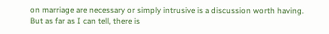on marriage are necessary or simply intrusive is a discussion worth having. But as far as I can tell, there is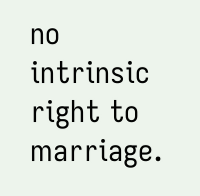no intrinsic right to marriage.